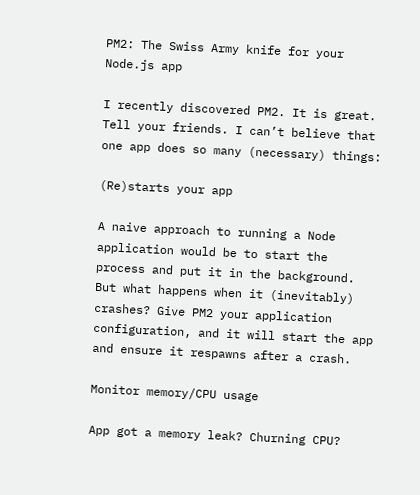PM2: The Swiss Army knife for your Node.js app

I recently discovered PM2. It is great. Tell your friends. I can’t believe that one app does so many (necessary) things:

(Re)starts your app

A naive approach to running a Node application would be to start the process and put it in the background. But what happens when it (inevitably) crashes? Give PM2 your application configuration, and it will start the app and ensure it respawns after a crash.

Monitor memory/CPU usage

App got a memory leak? Churning CPU?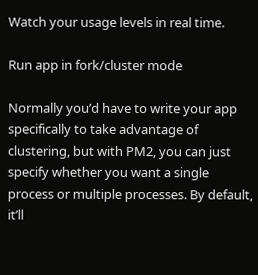Watch your usage levels in real time.

Run app in fork/cluster mode

Normally you’d have to write your app specifically to take advantage of clustering, but with PM2, you can just specify whether you want a single process or multiple processes. By default, it’ll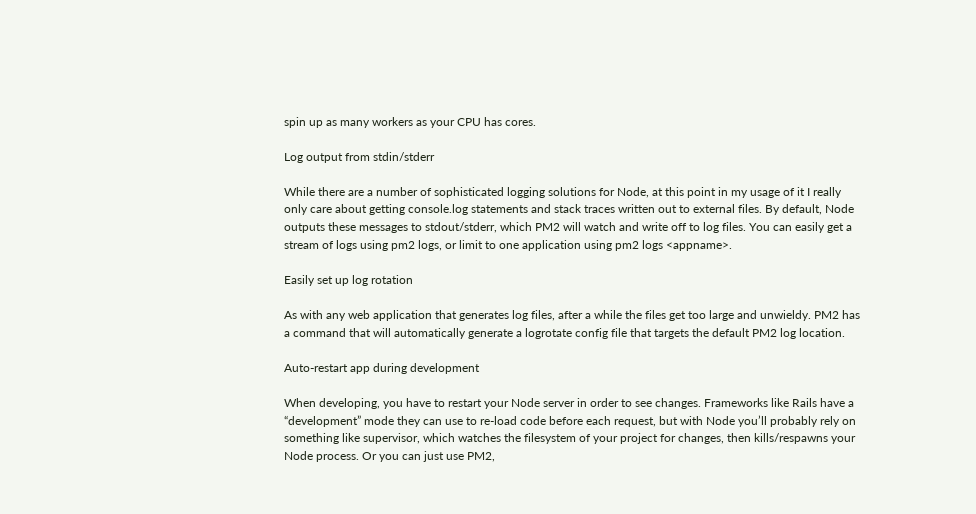spin up as many workers as your CPU has cores.

Log output from stdin/stderr

While there are a number of sophisticated logging solutions for Node, at this point in my usage of it I really only care about getting console.log statements and stack traces written out to external files. By default, Node outputs these messages to stdout/stderr, which PM2 will watch and write off to log files. You can easily get a stream of logs using pm2 logs, or limit to one application using pm2 logs <appname>.

Easily set up log rotation

As with any web application that generates log files, after a while the files get too large and unwieldy. PM2 has a command that will automatically generate a logrotate config file that targets the default PM2 log location.

Auto-restart app during development

When developing, you have to restart your Node server in order to see changes. Frameworks like Rails have a “development” mode they can use to re-load code before each request, but with Node you’ll probably rely on something like supervisor, which watches the filesystem of your project for changes, then kills/respawns your Node process. Or you can just use PM2,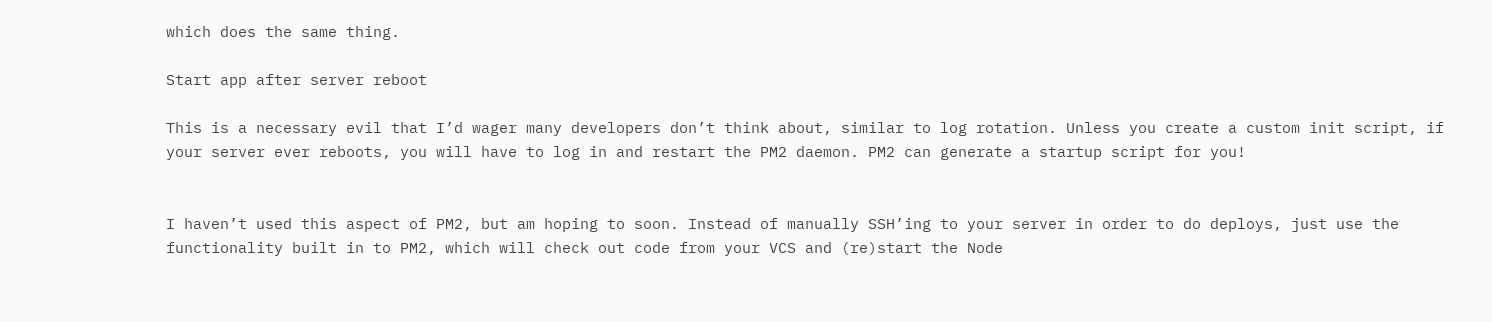which does the same thing.

Start app after server reboot

This is a necessary evil that I’d wager many developers don’t think about, similar to log rotation. Unless you create a custom init script, if your server ever reboots, you will have to log in and restart the PM2 daemon. PM2 can generate a startup script for you!


I haven’t used this aspect of PM2, but am hoping to soon. Instead of manually SSH’ing to your server in order to do deploys, just use the functionality built in to PM2, which will check out code from your VCS and (re)start the Node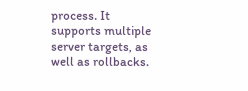process. It supports multiple server targets, as well as rollbacks.